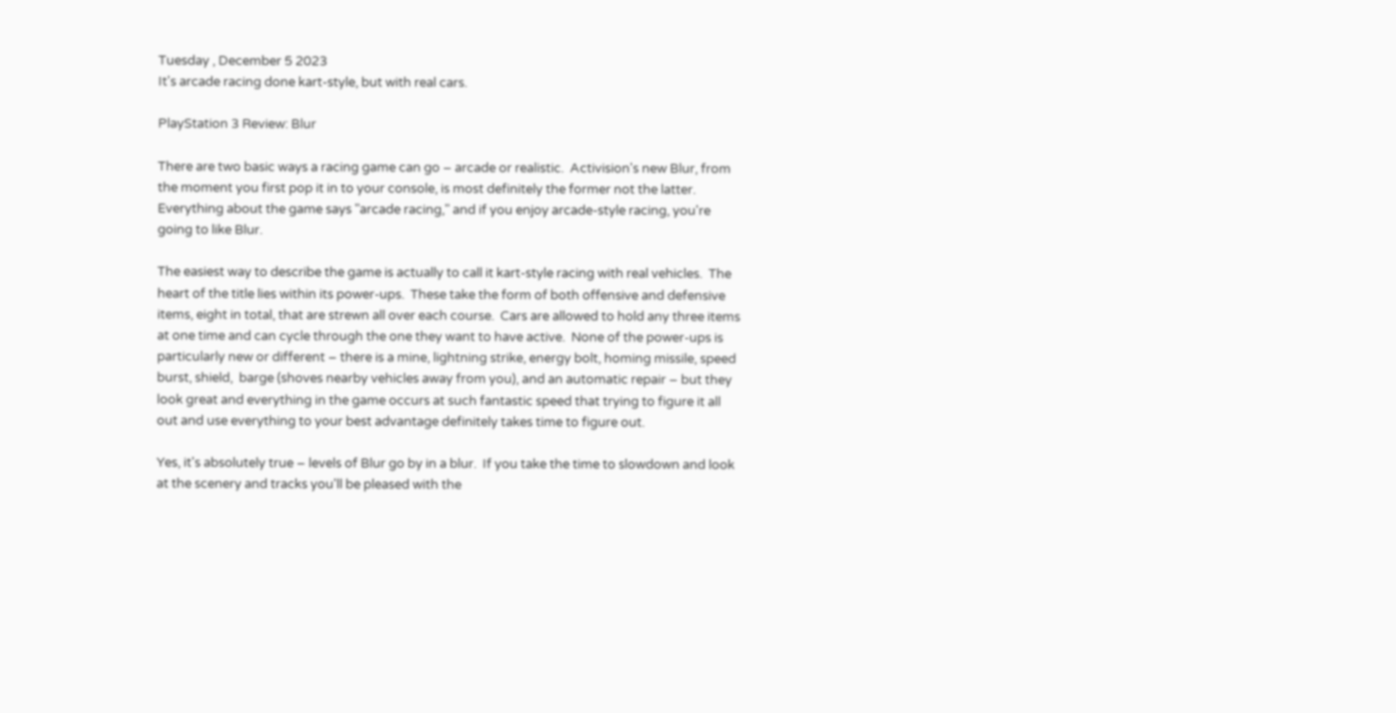Tuesday , December 5 2023
It's arcade racing done kart-style, but with real cars.

PlayStation 3 Review: Blur

There are two basic ways a racing game can go – arcade or realistic.  Activision's new Blur, from the moment you first pop it in to your console, is most definitely the former not the latter.  Everything about the game says "arcade racing," and if you enjoy arcade-style racing, you're going to like Blur.

The easiest way to describe the game is actually to call it kart-style racing with real vehicles.  The heart of the title lies within its power-ups.  These take the form of both offensive and defensive items, eight in total, that are strewn all over each course.  Cars are allowed to hold any three items at one time and can cycle through the one they want to have active.  None of the power-ups is particularly new or different – there is a mine, lightning strike, energy bolt, homing missile, speed burst, shield,  barge (shoves nearby vehicles away from you), and an automatic repair – but they look great and everything in the game occurs at such fantastic speed that trying to figure it all out and use everything to your best advantage definitely takes time to figure out.

Yes, it's absolutely true – levels of Blur go by in a blur.  If you take the time to slowdown and look at the scenery and tracks you'll be pleased with the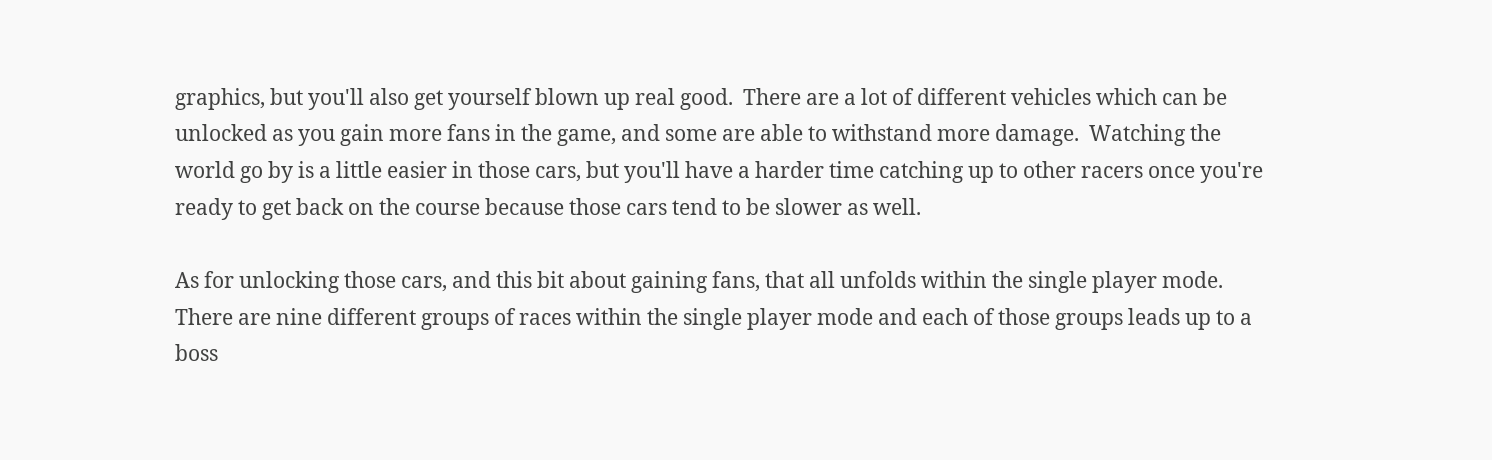graphics, but you'll also get yourself blown up real good.  There are a lot of different vehicles which can be unlocked as you gain more fans in the game, and some are able to withstand more damage.  Watching the world go by is a little easier in those cars, but you'll have a harder time catching up to other racers once you're ready to get back on the course because those cars tend to be slower as well.

As for unlocking those cars, and this bit about gaining fans, that all unfolds within the single player mode.  There are nine different groups of races within the single player mode and each of those groups leads up to a boss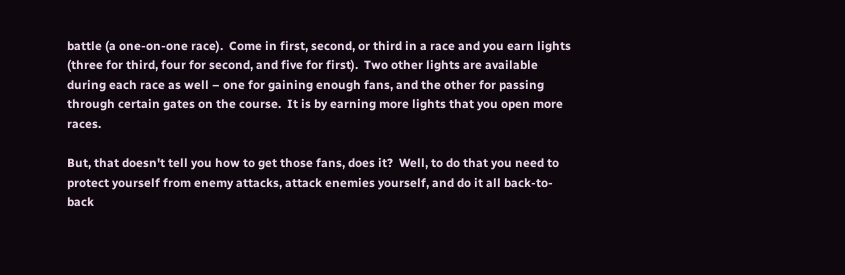battle (a one-on-one race).  Come in first, second, or third in a race and you earn lights (three for third, four for second, and five for first).  Two other lights are available during each race as well – one for gaining enough fans, and the other for passing through certain gates on the course.  It is by earning more lights that you open more races.

But, that doesn't tell you how to get those fans, does it?  Well, to do that you need to protect yourself from enemy attacks, attack enemies yourself, and do it all back-to-back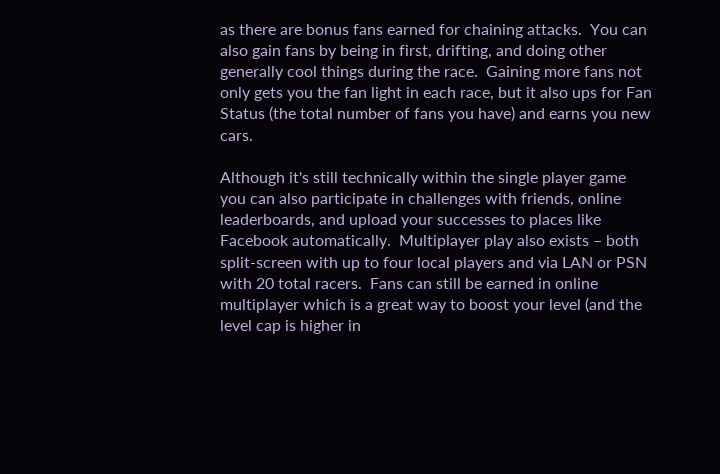as there are bonus fans earned for chaining attacks.  You can also gain fans by being in first, drifting, and doing other generally cool things during the race.  Gaining more fans not only gets you the fan light in each race, but it also ups for Fan Status (the total number of fans you have) and earns you new cars.

Although it's still technically within the single player game you can also participate in challenges with friends, online leaderboards, and upload your successes to places like Facebook automatically.  Multiplayer play also exists – both split-screen with up to four local players and via LAN or PSN with 20 total racers.  Fans can still be earned in online multiplayer which is a great way to boost your level (and the level cap is higher in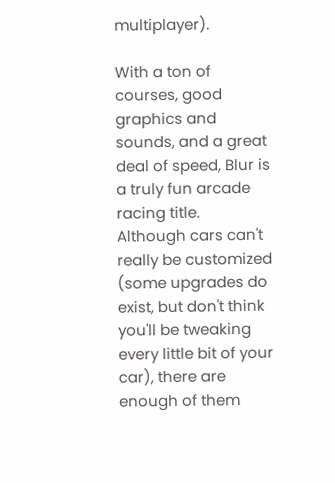multiplayer).

With a ton of courses, good graphics and sounds, and a great deal of speed, Blur is a truly fun arcade racing title.  Although cars can't really be customized (some upgrades do exist, but don't think you'll be tweaking every little bit of your car), there are enough of them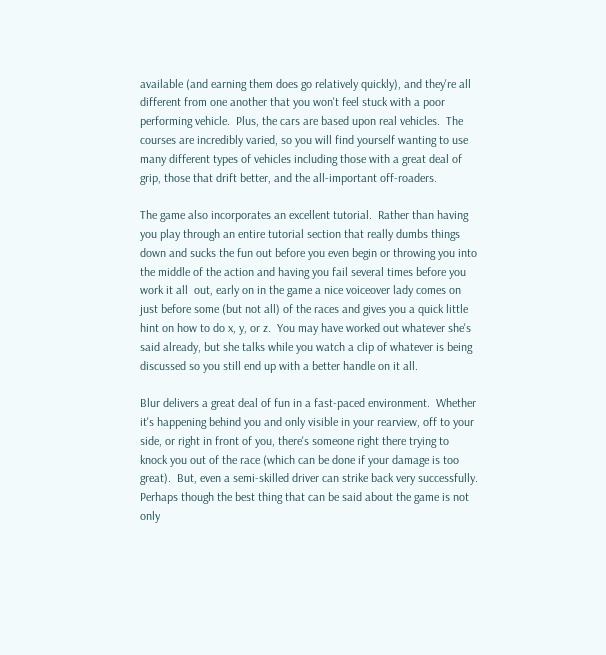available (and earning them does go relatively quickly), and they're all different from one another that you won't feel stuck with a poor performing vehicle.  Plus, the cars are based upon real vehicles.  The courses are incredibly varied, so you will find yourself wanting to use many different types of vehicles including those with a great deal of grip, those that drift better, and the all-important off-roaders.

The game also incorporates an excellent tutorial.  Rather than having you play through an entire tutorial section that really dumbs things down and sucks the fun out before you even begin or throwing you into the middle of the action and having you fail several times before you work it all  out, early on in the game a nice voiceover lady comes on just before some (but not all) of the races and gives you a quick little hint on how to do x, y, or z.  You may have worked out whatever she's said already, but she talks while you watch a clip of whatever is being discussed so you still end up with a better handle on it all.

Blur delivers a great deal of fun in a fast-paced environment.  Whether it's happening behind you and only visible in your rearview, off to your side, or right in front of you, there's someone right there trying to knock you out of the race (which can be done if your damage is too great).  But, even a semi-skilled driver can strike back very successfully.  Perhaps though the best thing that can be said about the game is not only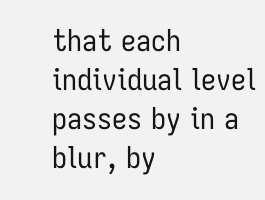that each individual level passes by in a blur, by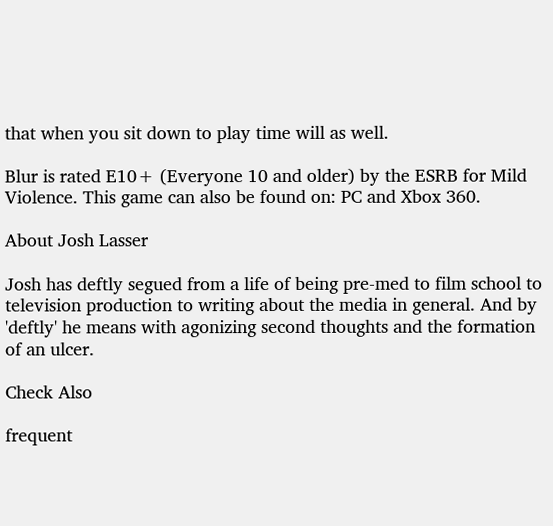that when you sit down to play time will as well.

Blur is rated E10+ (Everyone 10 and older) by the ESRB for Mild Violence. This game can also be found on: PC and Xbox 360.

About Josh Lasser

Josh has deftly segued from a life of being pre-med to film school to television production to writing about the media in general. And by 'deftly' he means with agonizing second thoughts and the formation of an ulcer.

Check Also

frequent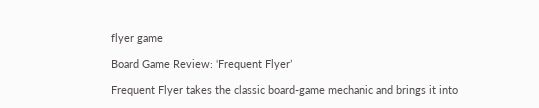flyer game

Board Game Review: ‘Frequent Flyer’

Frequent Flyer takes the classic board-game mechanic and brings it into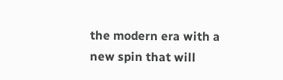the modern era with a new spin that will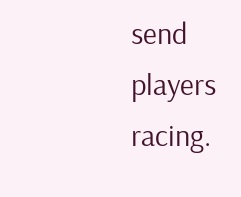send players racing.